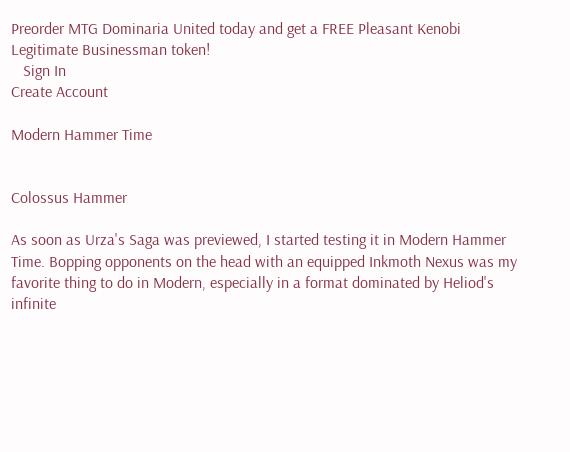Preorder MTG Dominaria United today and get a FREE Pleasant Kenobi Legitimate Businessman token!
   Sign In
Create Account

Modern Hammer Time


Colossus Hammer

As soon as Urza's Saga was previewed, I started testing it in Modern Hammer Time. Bopping opponents on the head with an equipped Inkmoth Nexus was my favorite thing to do in Modern, especially in a format dominated by Heliod's infinite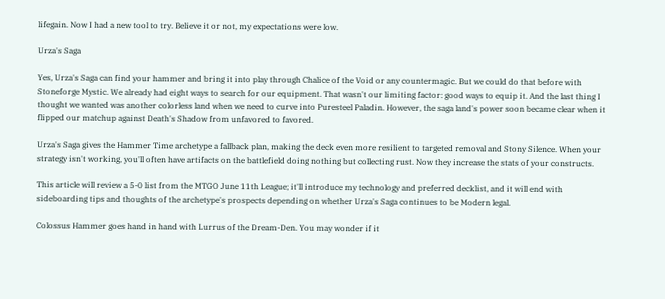lifegain. Now I had a new tool to try. Believe it or not, my expectations were low.

Urza's Saga

Yes, Urza's Saga can find your hammer and bring it into play through Chalice of the Void or any countermagic. But we could do that before with Stoneforge Mystic. We already had eight ways to search for our equipment. That wasn't our limiting factor: good ways to equip it. And the last thing I thought we wanted was another colorless land when we need to curve into Puresteel Paladin. However, the saga land's power soon became clear when it flipped our matchup against Death's Shadow from unfavored to favored.

Urza's Saga gives the Hammer Time archetype a fallback plan, making the deck even more resilient to targeted removal and Stony Silence. When your strategy isn't working, you'll often have artifacts on the battlefield doing nothing but collecting rust. Now they increase the stats of your constructs.

This article will review a 5-0 list from the MTGO June 11th League; it'll introduce my technology and preferred decklist, and it will end with sideboarding tips and thoughts of the archetype's prospects depending on whether Urza's Saga continues to be Modern legal.

Colossus Hammer goes hand in hand with Lurrus of the Dream-Den. You may wonder if it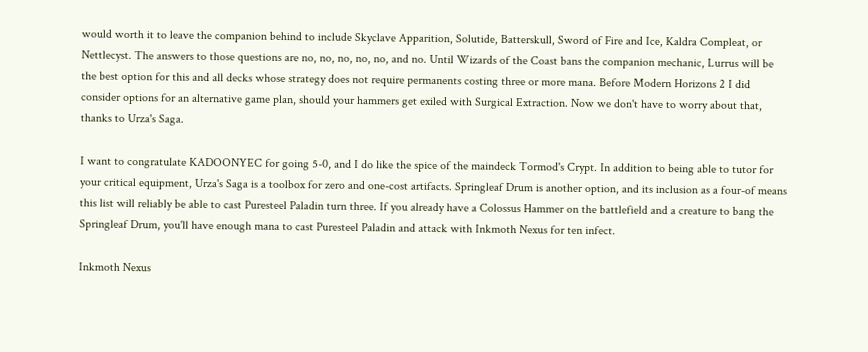would worth it to leave the companion behind to include Skyclave Apparition, Solutide, Batterskull, Sword of Fire and Ice, Kaldra Compleat, or Nettlecyst. The answers to those questions are no, no, no, no, no, and no. Until Wizards of the Coast bans the companion mechanic, Lurrus will be the best option for this and all decks whose strategy does not require permanents costing three or more mana. Before Modern Horizons 2 I did consider options for an alternative game plan, should your hammers get exiled with Surgical Extraction. Now we don't have to worry about that, thanks to Urza's Saga.

I want to congratulate KADOONYEC for going 5-0, and I do like the spice of the maindeck Tormod's Crypt. In addition to being able to tutor for your critical equipment, Urza's Saga is a toolbox for zero and one-cost artifacts. Springleaf Drum is another option, and its inclusion as a four-of means this list will reliably be able to cast Puresteel Paladin turn three. If you already have a Colossus Hammer on the battlefield and a creature to bang the Springleaf Drum, you'll have enough mana to cast Puresteel Paladin and attack with Inkmoth Nexus for ten infect.

Inkmoth Nexus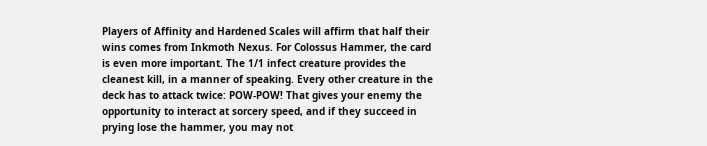Players of Affinity and Hardened Scales will affirm that half their wins comes from Inkmoth Nexus. For Colossus Hammer, the card is even more important. The 1/1 infect creature provides the cleanest kill, in a manner of speaking. Every other creature in the deck has to attack twice: POW-POW! That gives your enemy the opportunity to interact at sorcery speed, and if they succeed in prying lose the hammer, you may not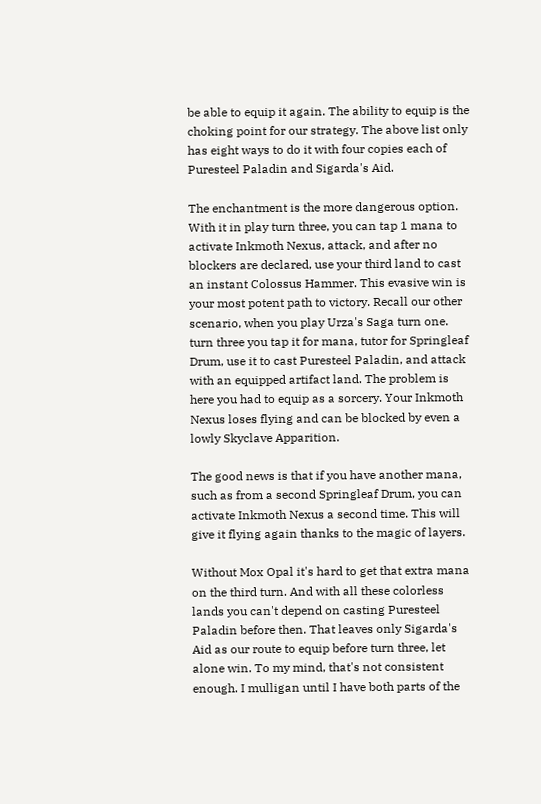be able to equip it again. The ability to equip is the choking point for our strategy. The above list only has eight ways to do it with four copies each of Puresteel Paladin and Sigarda's Aid.

The enchantment is the more dangerous option. With it in play turn three, you can tap 1 mana to activate Inkmoth Nexus, attack, and after no blockers are declared, use your third land to cast an instant Colossus Hammer. This evasive win is your most potent path to victory. Recall our other scenario, when you play Urza's Saga turn one. turn three you tap it for mana, tutor for Springleaf Drum, use it to cast Puresteel Paladin, and attack with an equipped artifact land. The problem is here you had to equip as a sorcery. Your Inkmoth Nexus loses flying and can be blocked by even a lowly Skyclave Apparition.

The good news is that if you have another mana, such as from a second Springleaf Drum, you can activate Inkmoth Nexus a second time. This will give it flying again thanks to the magic of layers.

Without Mox Opal it's hard to get that extra mana on the third turn. And with all these colorless lands you can't depend on casting Puresteel Paladin before then. That leaves only Sigarda's Aid as our route to equip before turn three, let alone win. To my mind, that's not consistent enough. I mulligan until I have both parts of the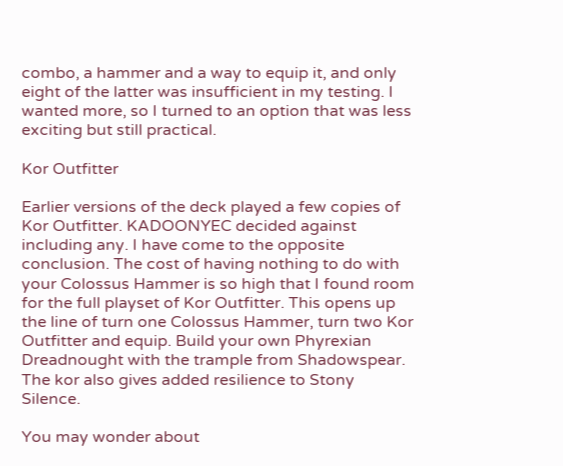combo, a hammer and a way to equip it, and only eight of the latter was insufficient in my testing. I wanted more, so I turned to an option that was less exciting but still practical.

Kor Outfitter

Earlier versions of the deck played a few copies of Kor Outfitter. KADOONYEC decided against including any. I have come to the opposite conclusion. The cost of having nothing to do with your Colossus Hammer is so high that I found room for the full playset of Kor Outfitter. This opens up the line of turn one Colossus Hammer, turn two Kor Outfitter and equip. Build your own Phyrexian Dreadnought with the trample from Shadowspear. The kor also gives added resilience to Stony Silence.

You may wonder about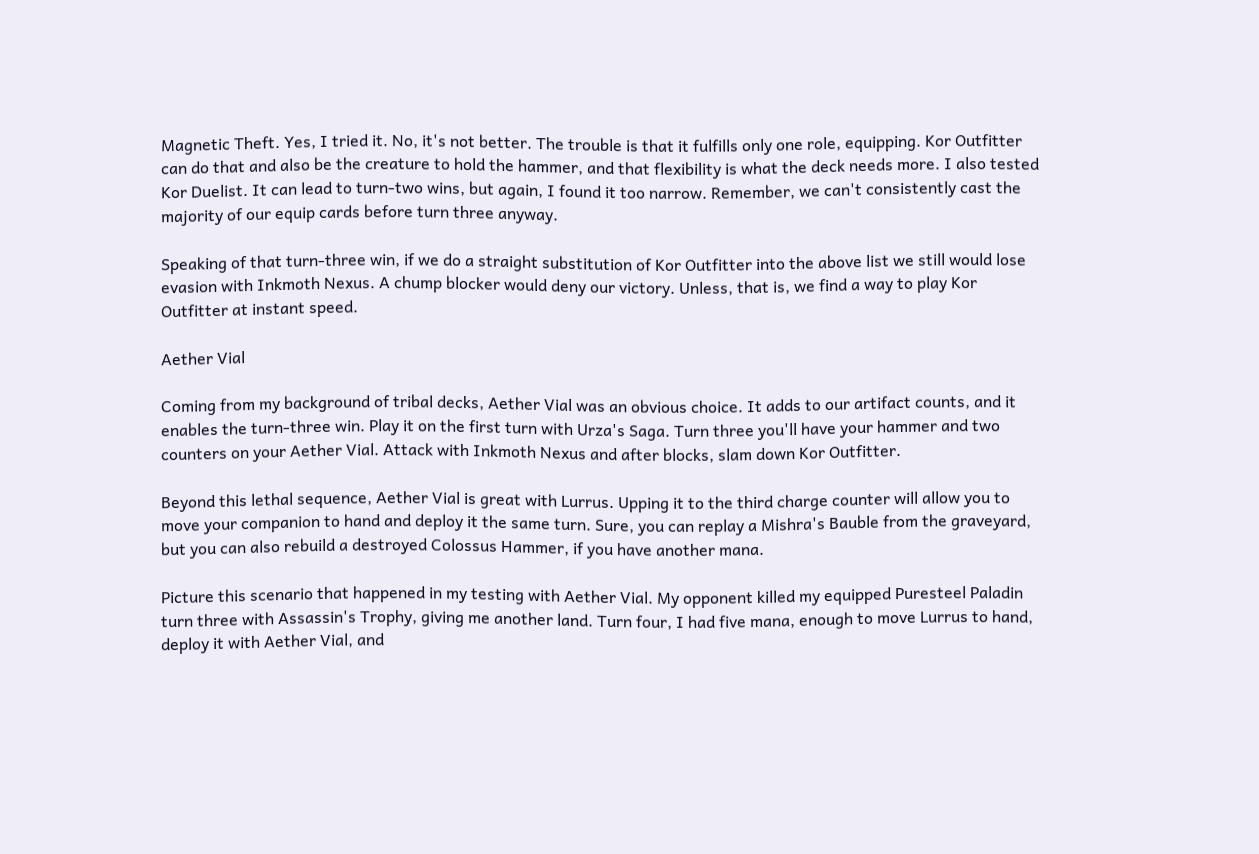Magnetic Theft. Yes, I tried it. No, it's not better. The trouble is that it fulfills only one role, equipping. Kor Outfitter can do that and also be the creature to hold the hammer, and that flexibility is what the deck needs more. I also tested Kor Duelist. It can lead to turn-two wins, but again, I found it too narrow. Remember, we can't consistently cast the majority of our equip cards before turn three anyway.

Speaking of that turn-three win, if we do a straight substitution of Kor Outfitter into the above list we still would lose evasion with Inkmoth Nexus. A chump blocker would deny our victory. Unless, that is, we find a way to play Kor Outfitter at instant speed.

Aether Vial

Coming from my background of tribal decks, Aether Vial was an obvious choice. It adds to our artifact counts, and it enables the turn-three win. Play it on the first turn with Urza's Saga. Turn three you'll have your hammer and two counters on your Aether Vial. Attack with Inkmoth Nexus and after blocks, slam down Kor Outfitter.

Beyond this lethal sequence, Aether Vial is great with Lurrus. Upping it to the third charge counter will allow you to move your companion to hand and deploy it the same turn. Sure, you can replay a Mishra's Bauble from the graveyard, but you can also rebuild a destroyed Colossus Hammer, if you have another mana.

Picture this scenario that happened in my testing with Aether Vial. My opponent killed my equipped Puresteel Paladin turn three with Assassin's Trophy, giving me another land. Turn four, I had five mana, enough to move Lurrus to hand, deploy it with Aether Vial, and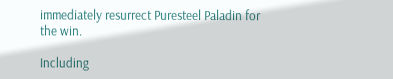immediately resurrect Puresteel Paladin for the win.

Including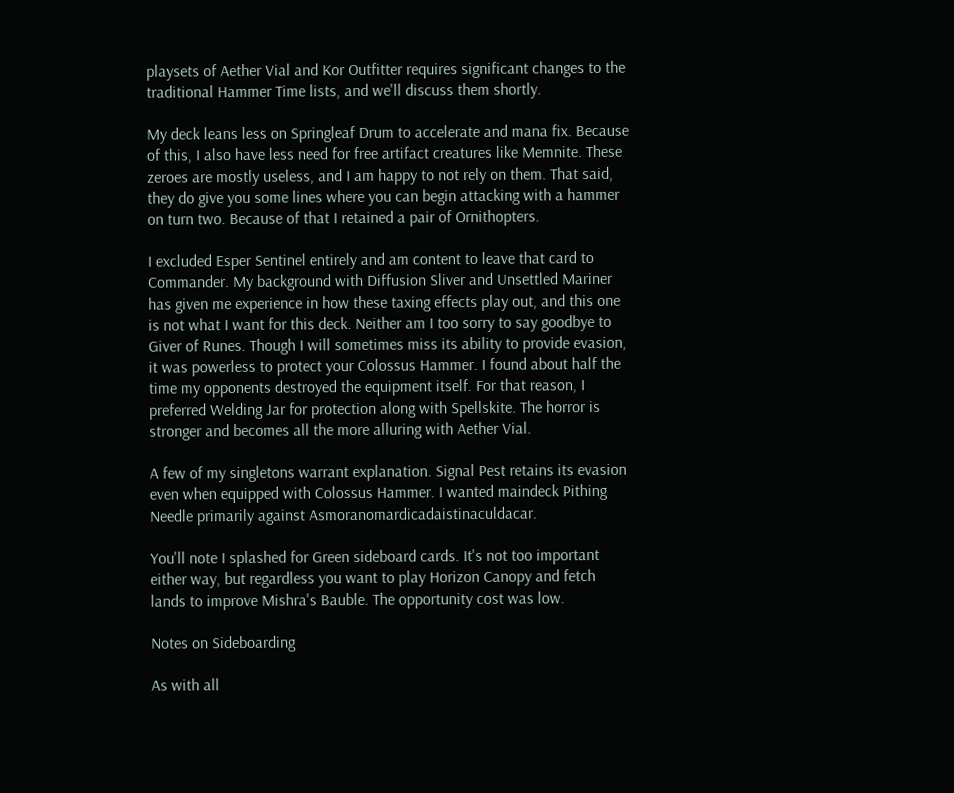playsets of Aether Vial and Kor Outfitter requires significant changes to the traditional Hammer Time lists, and we'll discuss them shortly.

My deck leans less on Springleaf Drum to accelerate and mana fix. Because of this, I also have less need for free artifact creatures like Memnite. These zeroes are mostly useless, and I am happy to not rely on them. That said, they do give you some lines where you can begin attacking with a hammer on turn two. Because of that I retained a pair of Ornithopters.

I excluded Esper Sentinel entirely and am content to leave that card to Commander. My background with Diffusion Sliver and Unsettled Mariner has given me experience in how these taxing effects play out, and this one is not what I want for this deck. Neither am I too sorry to say goodbye to Giver of Runes. Though I will sometimes miss its ability to provide evasion, it was powerless to protect your Colossus Hammer. I found about half the time my opponents destroyed the equipment itself. For that reason, I preferred Welding Jar for protection along with Spellskite. The horror is stronger and becomes all the more alluring with Aether Vial.

A few of my singletons warrant explanation. Signal Pest retains its evasion even when equipped with Colossus Hammer. I wanted maindeck Pithing Needle primarily against Asmoranomardicadaistinaculdacar.

You'll note I splashed for Green sideboard cards. It's not too important either way, but regardless you want to play Horizon Canopy and fetch lands to improve Mishra's Bauble. The opportunity cost was low.

Notes on Sideboarding

As with all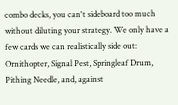combo decks, you can't sideboard too much without diluting your strategy. We only have a few cards we can realistically side out: Ornithopter, Signal Pest, Springleaf Drum, Pithing Needle, and, against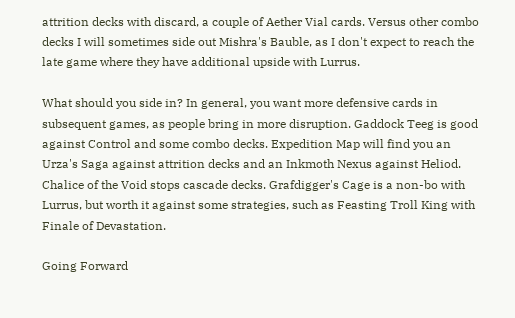attrition decks with discard, a couple of Aether Vial cards. Versus other combo decks I will sometimes side out Mishra's Bauble, as I don't expect to reach the late game where they have additional upside with Lurrus.

What should you side in? In general, you want more defensive cards in subsequent games, as people bring in more disruption. Gaddock Teeg is good against Control and some combo decks. Expedition Map will find you an Urza's Saga against attrition decks and an Inkmoth Nexus against Heliod. Chalice of the Void stops cascade decks. Grafdigger's Cage is a non-bo with Lurrus, but worth it against some strategies, such as Feasting Troll King with Finale of Devastation.

Going Forward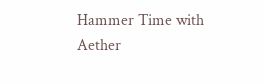Hammer Time with Aether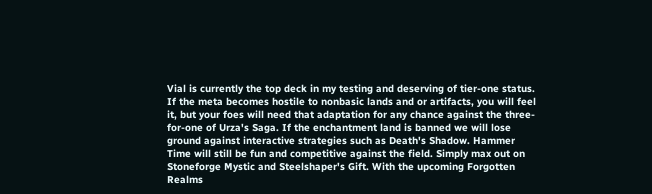Vial is currently the top deck in my testing and deserving of tier-one status. If the meta becomes hostile to nonbasic lands and or artifacts, you will feel it, but your foes will need that adaptation for any chance against the three-for-one of Urza's Saga. If the enchantment land is banned we will lose ground against interactive strategies such as Death's Shadow. Hammer Time will still be fun and competitive against the field. Simply max out on Stoneforge Mystic and Steelshaper's Gift. With the upcoming Forgotten Realms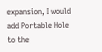expansion, I would add Portable Hole to the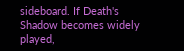sideboard. If Death's Shadow becomes widely played,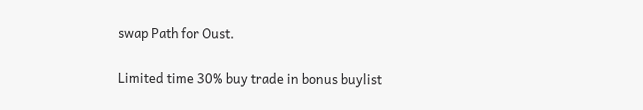swap Path for Oust.

Limited time 30% buy trade in bonus buylist